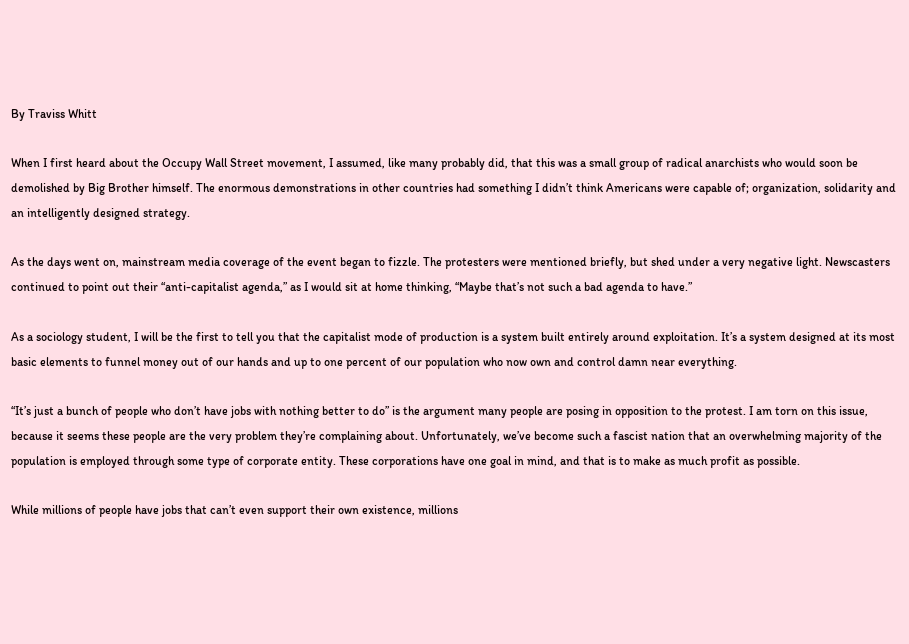By Traviss Whitt

When I first heard about the Occupy Wall Street movement, I assumed, like many probably did, that this was a small group of radical anarchists who would soon be demolished by Big Brother himself. The enormous demonstrations in other countries had something I didn’t think Americans were capable of; organization, solidarity and an intelligently designed strategy.

As the days went on, mainstream media coverage of the event began to fizzle. The protesters were mentioned briefly, but shed under a very negative light. Newscasters continued to point out their “anti-capitalist agenda,” as I would sit at home thinking, “Maybe that’s not such a bad agenda to have.”

As a sociology student, I will be the first to tell you that the capitalist mode of production is a system built entirely around exploitation. It’s a system designed at its most basic elements to funnel money out of our hands and up to one percent of our population who now own and control damn near everything.

“It’s just a bunch of people who don’t have jobs with nothing better to do” is the argument many people are posing in opposition to the protest. I am torn on this issue, because it seems these people are the very problem they’re complaining about. Unfortunately, we’ve become such a fascist nation that an overwhelming majority of the population is employed through some type of corporate entity. These corporations have one goal in mind, and that is to make as much profit as possible.

While millions of people have jobs that can’t even support their own existence, millions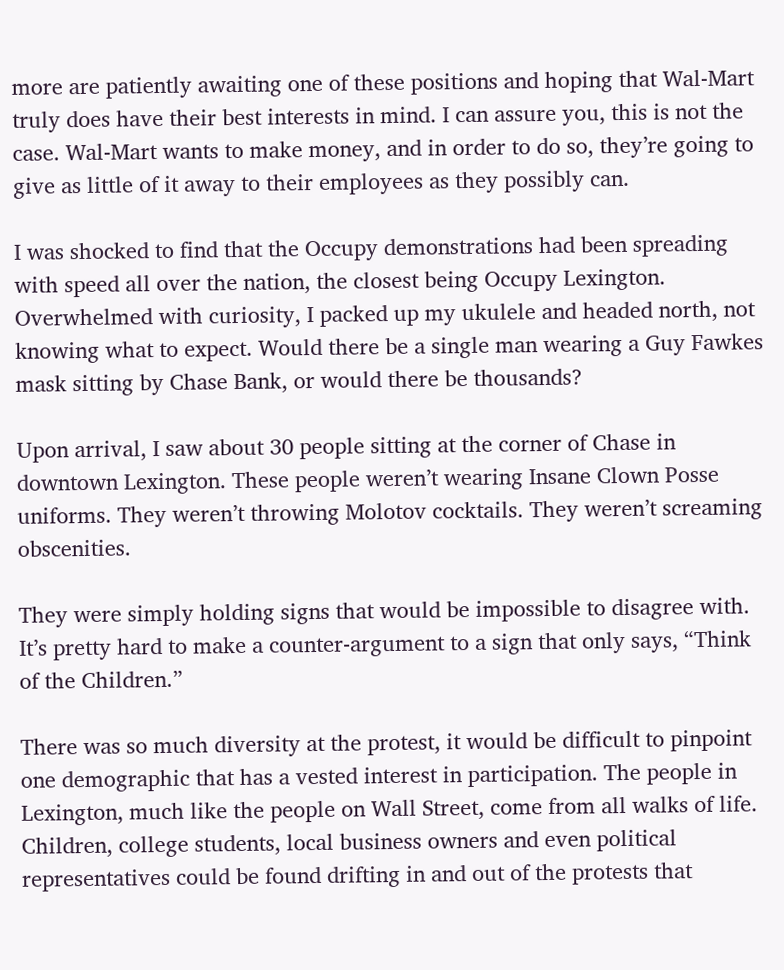more are patiently awaiting one of these positions and hoping that Wal-Mart truly does have their best interests in mind. I can assure you, this is not the case. Wal-Mart wants to make money, and in order to do so, they’re going to give as little of it away to their employees as they possibly can.

I was shocked to find that the Occupy demonstrations had been spreading with speed all over the nation, the closest being Occupy Lexington. Overwhelmed with curiosity, I packed up my ukulele and headed north, not knowing what to expect. Would there be a single man wearing a Guy Fawkes mask sitting by Chase Bank, or would there be thousands?

Upon arrival, I saw about 30 people sitting at the corner of Chase in downtown Lexington. These people weren’t wearing Insane Clown Posse uniforms. They weren’t throwing Molotov cocktails. They weren’t screaming obscenities.

They were simply holding signs that would be impossible to disagree with. It’s pretty hard to make a counter-argument to a sign that only says, “Think of the Children.”

There was so much diversity at the protest, it would be difficult to pinpoint one demographic that has a vested interest in participation. The people in Lexington, much like the people on Wall Street, come from all walks of life. Children, college students, local business owners and even political representatives could be found drifting in and out of the protests that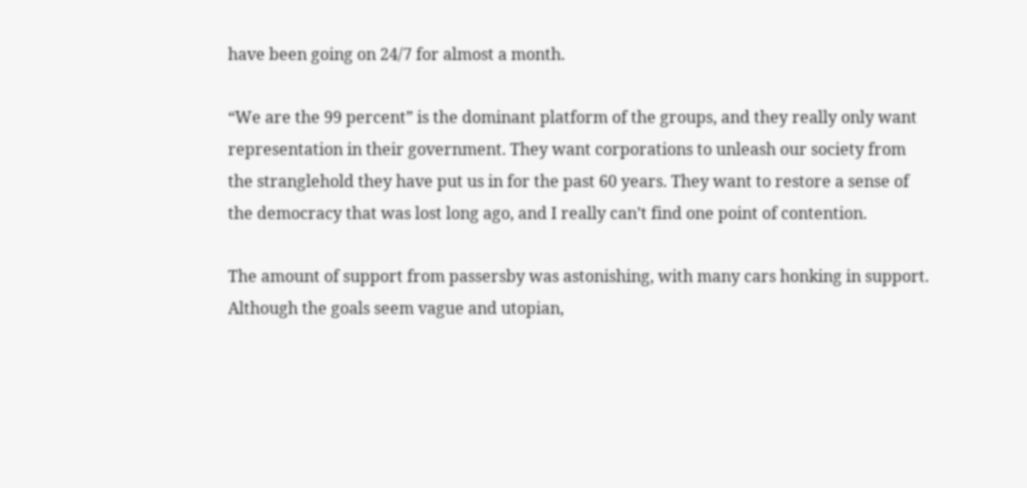have been going on 24/7 for almost a month.

“We are the 99 percent” is the dominant platform of the groups, and they really only want representation in their government. They want corporations to unleash our society from the stranglehold they have put us in for the past 60 years. They want to restore a sense of the democracy that was lost long ago, and I really can’t find one point of contention.

The amount of support from passersby was astonishing, with many cars honking in support. Although the goals seem vague and utopian,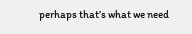perhaps that’s what we need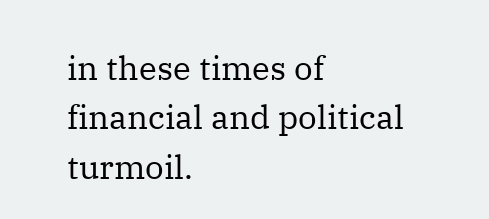in these times of financial and political turmoil.